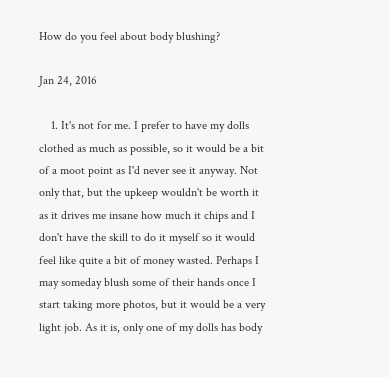How do you feel about body blushing?

Jan 24, 2016

    1. It's not for me. I prefer to have my dolls clothed as much as possible, so it would be a bit of a moot point as I'd never see it anyway. Not only that, but the upkeep wouldn't be worth it as it drives me insane how much it chips and I don't have the skill to do it myself so it would feel like quite a bit of money wasted. Perhaps I may someday blush some of their hands once I start taking more photos, but it would be a very light job. As it is, only one of my dolls has body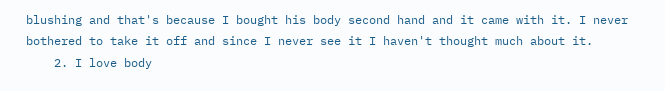blushing and that's because I bought his body second hand and it came with it. I never bothered to take it off and since I never see it I haven't thought much about it.
    2. I love body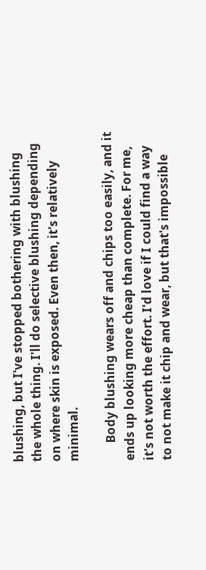blushing, but I've stopped bothering with blushing the whole thing. I'll do selective blushing depending on where skin is exposed. Even then, it's relatively minimal.

      Body blushing wears off and chips too easily, and it ends up looking more cheap than complete. For me, it's not worth the effort. I'd love if I could find a way to not make it chip and wear, but that's impossible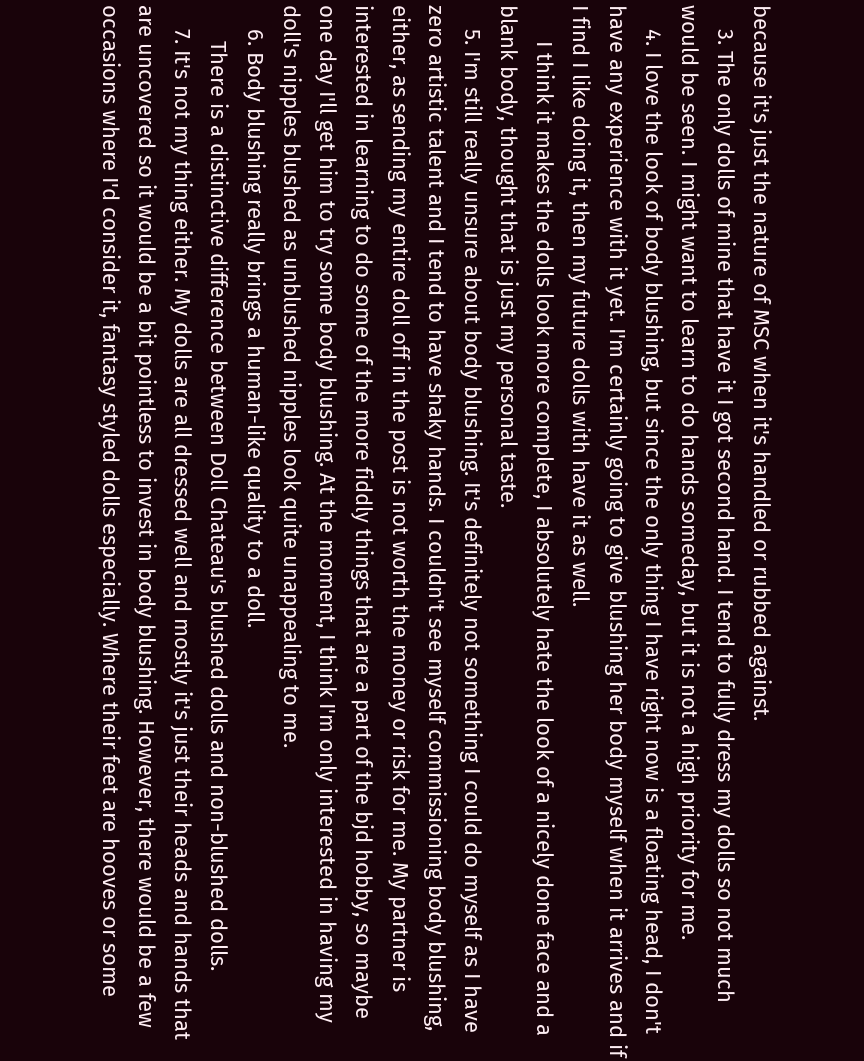because it's just the nature of MSC when it's handled or rubbed against.
    3. The only dolls of mine that have it I got second hand. I tend to fully dress my dolls so not much would be seen. I might want to learn to do hands someday, but it is not a high priority for me.
    4. I love the look of body blushing, but since the only thing I have right now is a floating head, I don't have any experience with it yet. I'm certainly going to give blushing her body myself when it arrives and if I find I like doing it, then my future dolls with have it as well.
      I think it makes the dolls look more complete, I absolutely hate the look of a nicely done face and a blank body, thought that is just my personal taste.
    5. I'm still really unsure about body blushing. It's definitely not something I could do myself as I have zero artistic talent and I tend to have shaky hands. I couldn't see myself commissioning body blushing, either, as sending my entire doll off in the post is not worth the money or risk for me. My partner is interested in learning to do some of the more fiddly things that are a part of the bjd hobby, so maybe one day I'll get him to try some body blushing. At the moment, I think I'm only interested in having my doll's nipples blushed as unblushed nipples look quite unappealing to me.
    6. Body blushing really brings a human-like quality to a doll.
      There is a distinctive difference between Doll Chateau's blushed dolls and non-blushed dolls.
    7. It's not my thing either. My dolls are all dressed well and mostly it's just their heads and hands that are uncovered so it would be a bit pointless to invest in body blushing. However, there would be a few occasions where I'd consider it, fantasy styled dolls especially. Where their feet are hooves or some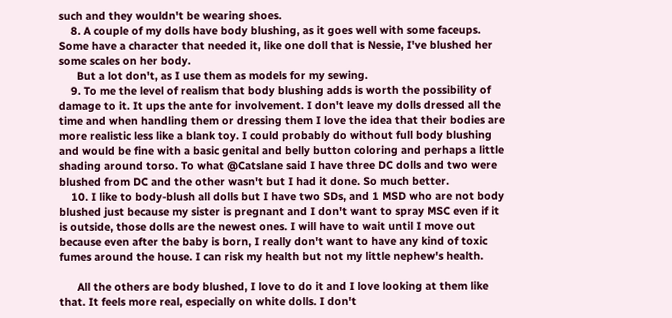such and they wouldn't be wearing shoes.
    8. A couple of my dolls have body blushing, as it goes well with some faceups. Some have a character that needed it, like one doll that is Nessie, I've blushed her some scales on her body.
      But a lot don't, as I use them as models for my sewing.
    9. To me the level of realism that body blushing adds is worth the possibility of damage to it. It ups the ante for involvement. I don't leave my dolls dressed all the time and when handling them or dressing them I love the idea that their bodies are more realistic less like a blank toy. I could probably do without full body blushing and would be fine with a basic genital and belly button coloring and perhaps a little shading around torso. To what @Catslane said I have three DC dolls and two were blushed from DC and the other wasn't but I had it done. So much better.
    10. I like to body-blush all dolls but I have two SDs, and 1 MSD who are not body blushed just because my sister is pregnant and I don't want to spray MSC even if it is outside, those dolls are the newest ones. I will have to wait until I move out because even after the baby is born, I really don't want to have any kind of toxic fumes around the house. I can risk my health but not my little nephew's health.

      All the others are body blushed, I love to do it and I love looking at them like that. It feels more real, especially on white dolls. I don't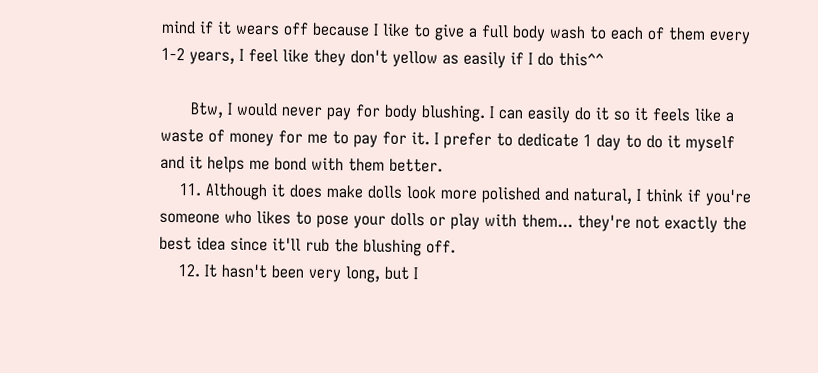mind if it wears off because I like to give a full body wash to each of them every 1-2 years, I feel like they don't yellow as easily if I do this^^

      Btw, I would never pay for body blushing. I can easily do it so it feels like a waste of money for me to pay for it. I prefer to dedicate 1 day to do it myself and it helps me bond with them better.
    11. Although it does make dolls look more polished and natural, I think if you're someone who likes to pose your dolls or play with them... they're not exactly the best idea since it'll rub the blushing off.
    12. It hasn't been very long, but I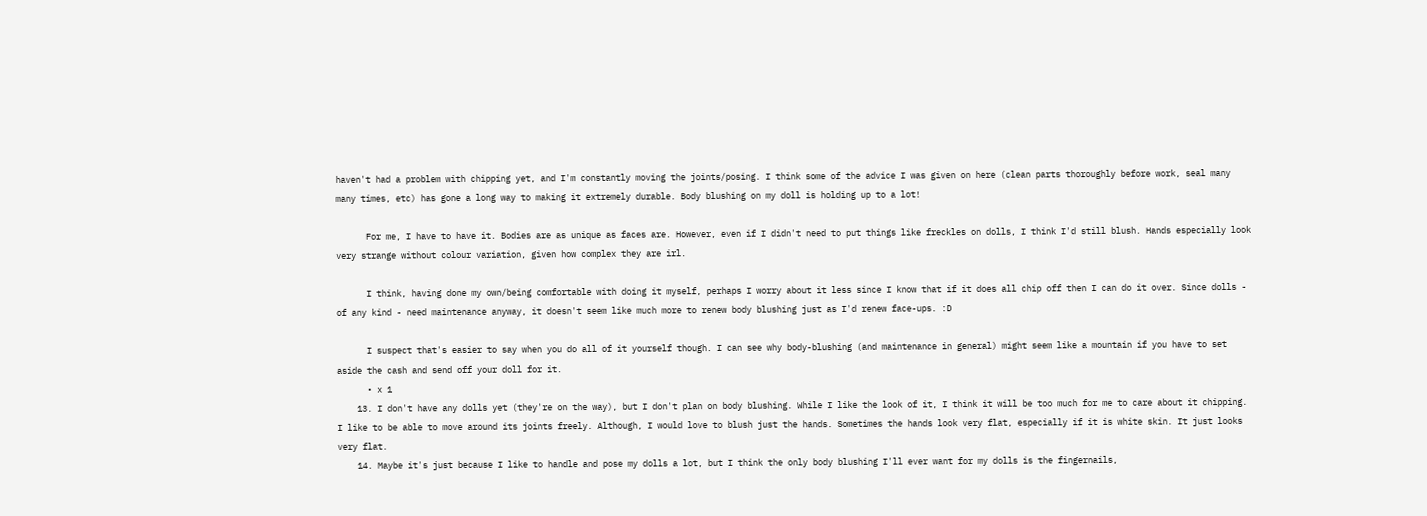haven't had a problem with chipping yet, and I'm constantly moving the joints/posing. I think some of the advice I was given on here (clean parts thoroughly before work, seal many many times, etc) has gone a long way to making it extremely durable. Body blushing on my doll is holding up to a lot!

      For me, I have to have it. Bodies are as unique as faces are. However, even if I didn't need to put things like freckles on dolls, I think I'd still blush. Hands especially look very strange without colour variation, given how complex they are irl.

      I think, having done my own/being comfortable with doing it myself, perhaps I worry about it less since I know that if it does all chip off then I can do it over. Since dolls - of any kind - need maintenance anyway, it doesn't seem like much more to renew body blushing just as I'd renew face-ups. :D

      I suspect that's easier to say when you do all of it yourself though. I can see why body-blushing (and maintenance in general) might seem like a mountain if you have to set aside the cash and send off your doll for it.
      • x 1
    13. I don't have any dolls yet (they're on the way), but I don't plan on body blushing. While I like the look of it, I think it will be too much for me to care about it chipping. I like to be able to move around its joints freely. Although, I would love to blush just the hands. Sometimes the hands look very flat, especially if it is white skin. It just looks very flat.
    14. Maybe it's just because I like to handle and pose my dolls a lot, but I think the only body blushing I'll ever want for my dolls is the fingernails,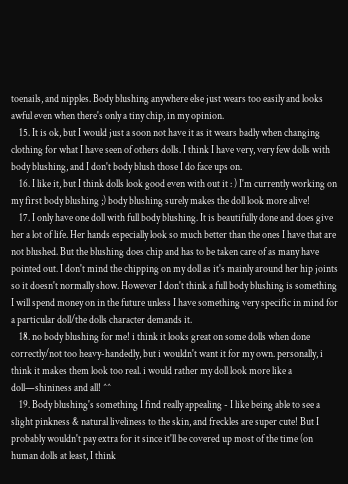toenails, and nipples. Body blushing anywhere else just wears too easily and looks awful even when there's only a tiny chip, in my opinion.
    15. It is ok, but I would just a soon not have it as it wears badly when changing clothing for what I have seen of others dolls. I think I have very, very few dolls with body blushing, and I don't body blush those I do face ups on.
    16. I like it, but I think dolls look good even with out it : ) I'm currently working on my first body blushing ;) body blushing surely makes the doll look more alive!
    17. I only have one doll with full body blushing. It is beautifully done and does give her a lot of life. Her hands especially look so much better than the ones I have that are not blushed. But the blushing does chip and has to be taken care of as many have pointed out. I don't mind the chipping on my doll as it's mainly around her hip joints so it doesn't normally show. However I don't think a full body blushing is something I will spend money on in the future unless I have something very specific in mind for a particular doll/the dolls character demands it.
    18. no body blushing for me! i think it looks great on some dolls when done correctly/not too heavy-handedly, but i wouldn't want it for my own. personally, i think it makes them look too real. i would rather my doll look more like a doll—shininess and all! ^^
    19. Body blushing's something I find really appealing - I like being able to see a slight pinkness & natural liveliness to the skin, and freckles are super cute! But I probably wouldn't pay extra for it since it'll be covered up most of the time (on human dolls at least, I think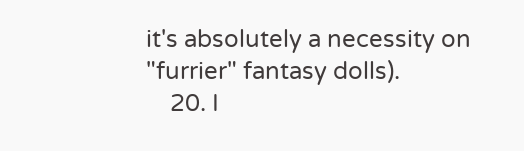it's absolutely a necessity on "furrier" fantasy dolls).
    20. I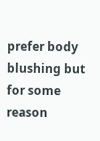prefer body blushing but for some reason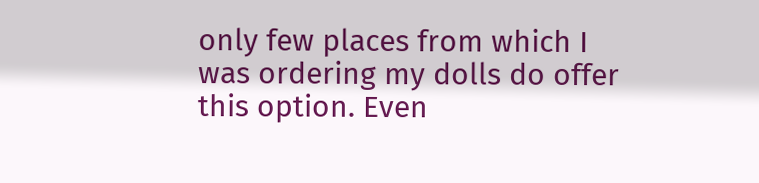only few places from which I was ordering my dolls do offer this option. Even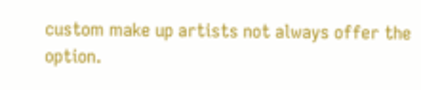custom make up artists not always offer the option.